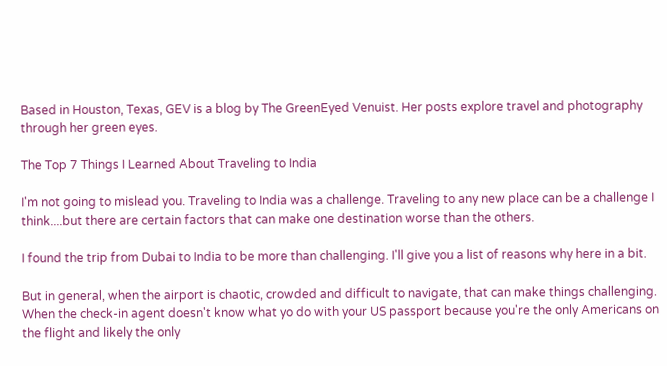Based in Houston, Texas, GEV is a blog by The GreenEyed Venuist. Her posts explore travel and photography through her green eyes.

The Top 7 Things I Learned About Traveling to India

I'm not going to mislead you. Traveling to India was a challenge. Traveling to any new place can be a challenge I think....but there are certain factors that can make one destination worse than the others.

I found the trip from Dubai to India to be more than challenging. I'll give you a list of reasons why here in a bit.

But in general, when the airport is chaotic, crowded and difficult to navigate, that can make things challenging. When the check-in agent doesn't know what yo do with your US passport because you're the only Americans on the flight and likely the only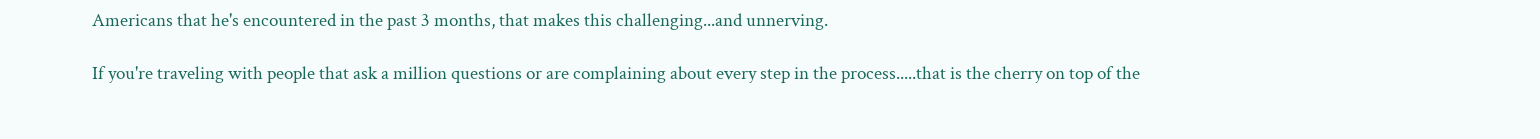Americans that he's encountered in the past 3 months, that makes this challenging...and unnerving.

If you're traveling with people that ask a million questions or are complaining about every step in the process.....that is the cherry on top of the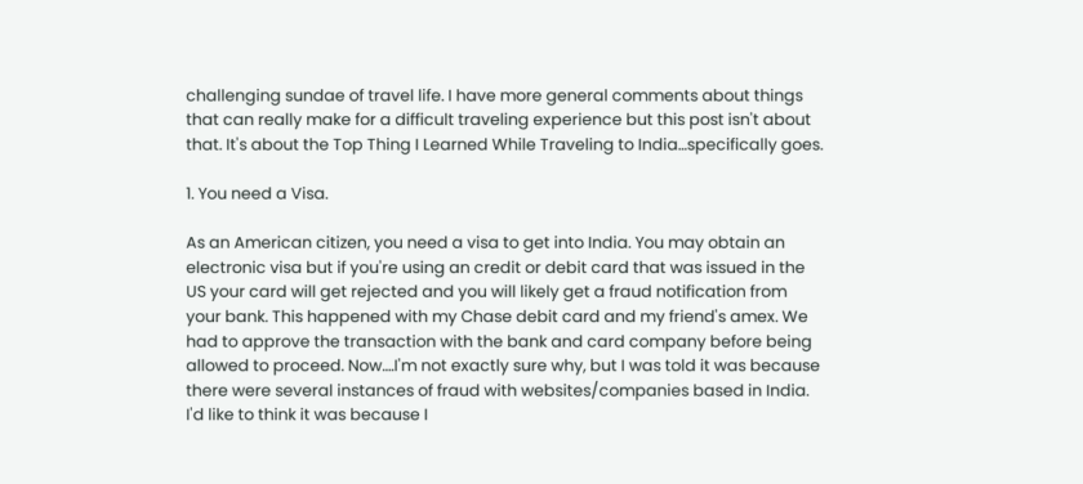challenging sundae of travel life. I have more general comments about things that can really make for a difficult traveling experience but this post isn't about that. It's about the Top Thing I Learned While Traveling to India...specifically goes.

1. You need a Visa.

As an American citizen, you need a visa to get into India. You may obtain an electronic visa but if you're using an credit or debit card that was issued in the US your card will get rejected and you will likely get a fraud notification from your bank. This happened with my Chase debit card and my friend's amex. We had to approve the transaction with the bank and card company before being allowed to proceed. Now....I'm not exactly sure why, but I was told it was because there were several instances of fraud with websites/companies based in India. I'd like to think it was because I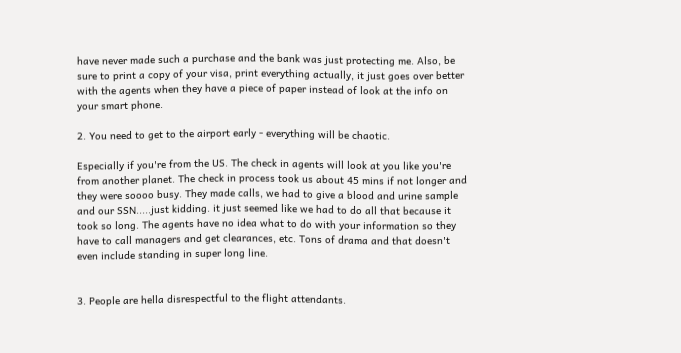have never made such a purchase and the bank was just protecting me. Also, be sure to print a copy of your visa, print everything actually, it just goes over better with the agents when they have a piece of paper instead of look at the info on your smart phone.

2. You need to get to the airport early - everything will be chaotic.

Especially if you're from the US. The check in agents will look at you like you're from another planet. The check in process took us about 45 mins if not longer and they were soooo busy. They made calls, we had to give a blood and urine sample and our SSN.....just kidding. it just seemed like we had to do all that because it took so long. The agents have no idea what to do with your information so they have to call managers and get clearances, etc. Tons of drama and that doesn't even include standing in super long line.


3. People are hella disrespectful to the flight attendants.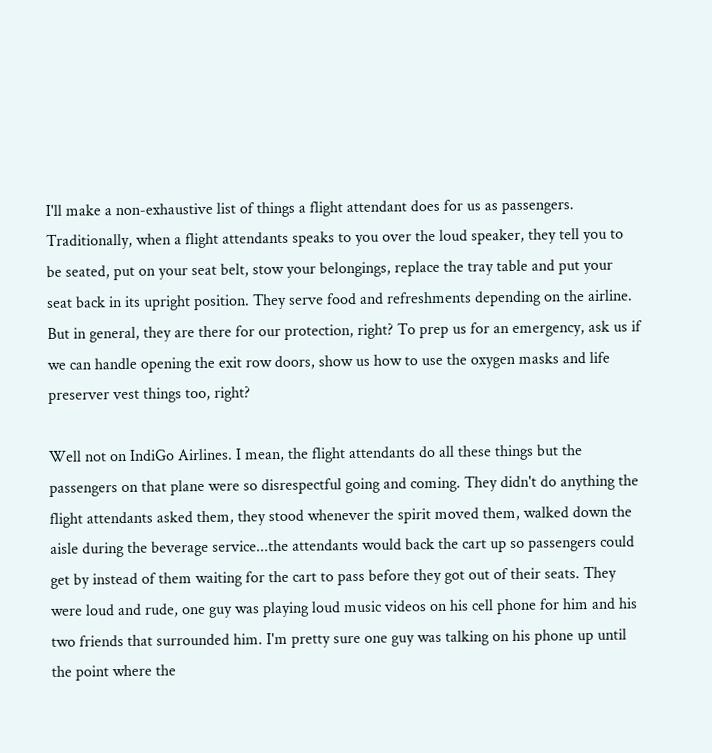I'll make a non-exhaustive list of things a flight attendant does for us as passengers. Traditionally, when a flight attendants speaks to you over the loud speaker, they tell you to be seated, put on your seat belt, stow your belongings, replace the tray table and put your seat back in its upright position. They serve food and refreshments depending on the airline. But in general, they are there for our protection, right? To prep us for an emergency, ask us if we can handle opening the exit row doors, show us how to use the oxygen masks and life preserver vest things too, right?

Well not on IndiGo Airlines. I mean, the flight attendants do all these things but the passengers on that plane were so disrespectful going and coming. They didn't do anything the flight attendants asked them, they stood whenever the spirit moved them, walked down the aisle during the beverage service...the attendants would back the cart up so passengers could get by instead of them waiting for the cart to pass before they got out of their seats. They were loud and rude, one guy was playing loud music videos on his cell phone for him and his two friends that surrounded him. I'm pretty sure one guy was talking on his phone up until the point where the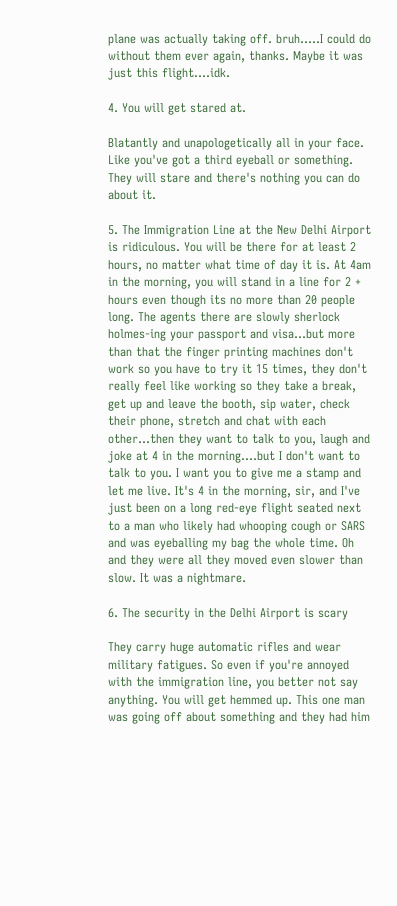plane was actually taking off. bruh.....I could do without them ever again, thanks. Maybe it was just this flight....idk.

4. You will get stared at.

Blatantly and unapologetically all in your face. Like you've got a third eyeball or something. They will stare and there's nothing you can do about it.

5. The Immigration Line at the New Delhi Airport is ridiculous. You will be there for at least 2 hours, no matter what time of day it is. At 4am in the morning, you will stand in a line for 2 + hours even though its no more than 20 people long. The agents there are slowly sherlock holmes-ing your passport and visa...but more than that the finger printing machines don't work so you have to try it 15 times, they don't really feel like working so they take a break, get up and leave the booth, sip water, check their phone, stretch and chat with each other...then they want to talk to you, laugh and joke at 4 in the morning....but I don't want to talk to you. I want you to give me a stamp and let me live. It's 4 in the morning, sir, and I've just been on a long red-eye flight seated next to a man who likely had whooping cough or SARS and was eyeballing my bag the whole time. Oh and they were all they moved even slower than slow. It was a nightmare.

6. The security in the Delhi Airport is scary

They carry huge automatic rifles and wear military fatigues. So even if you're annoyed with the immigration line, you better not say anything. You will get hemmed up. This one man was going off about something and they had him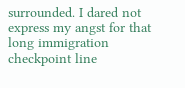surrounded. I dared not express my angst for that long immigration checkpoint line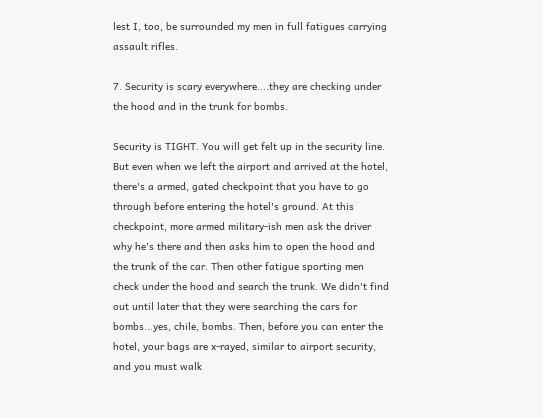lest I, too, be surrounded my men in full fatigues carrying assault rifles.

7. Security is scary everywhere....they are checking under the hood and in the trunk for bombs.

Security is TIGHT. You will get felt up in the security line. But even when we left the airport and arrived at the hotel, there's a armed, gated checkpoint that you have to go through before entering the hotel's ground. At this checkpoint, more armed military-ish men ask the driver why he's there and then asks him to open the hood and the trunk of the car. Then other fatigue sporting men check under the hood and search the trunk. We didn't find out until later that they were searching the cars for bombs...yes, chile, bombs. Then, before you can enter the hotel, your bags are x-rayed, similar to airport security, and you must walk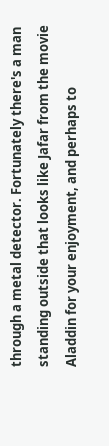through a metal detector. Fortunately there's a man standing outside that looks like Jafar from the movie Aladdin for your enjoyment, and perhaps to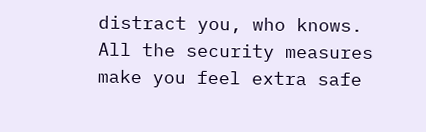distract you, who knows. All the security measures make you feel extra safe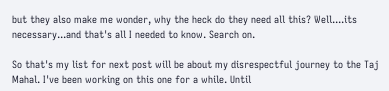but they also make me wonder, why the heck do they need all this? Well....its necessary...and that's all I needed to know. Search on.

So that's my list for next post will be about my disrespectful journey to the Taj Mahal. I've been working on this one for a while. Until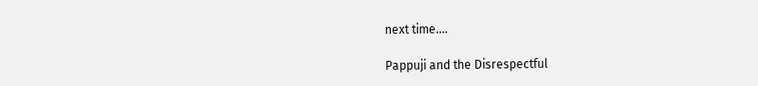next time....

Pappuji and the Disrespectful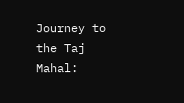Journey to the Taj Mahal: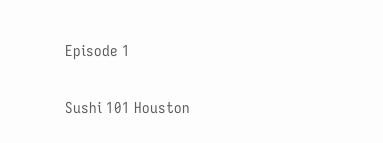Episode 1

Sushi 101 Houston